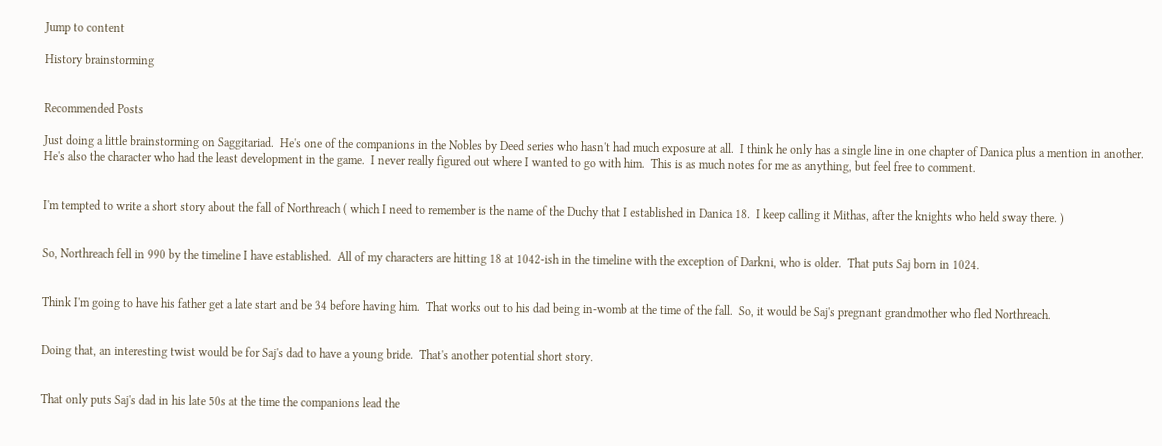Jump to content

History brainstorming


Recommended Posts

Just doing a little brainstorming on Saggitariad.  He's one of the companions in the Nobles by Deed series who hasn't had much exposure at all.  I think he only has a single line in one chapter of Danica plus a mention in another.  He's also the character who had the least development in the game.  I never really figured out where I wanted to go with him.  This is as much notes for me as anything, but feel free to comment.


I'm tempted to write a short story about the fall of Northreach ( which I need to remember is the name of the Duchy that I established in Danica 18.  I keep calling it Mithas, after the knights who held sway there. )


So, Northreach fell in 990 by the timeline I have established.  All of my characters are hitting 18 at 1042-ish in the timeline with the exception of Darkni, who is older.  That puts Saj born in 1024.


Think I'm going to have his father get a late start and be 34 before having him.  That works out to his dad being in-womb at the time of the fall.  So, it would be Saj's pregnant grandmother who fled Northreach.


Doing that, an interesting twist would be for Saj's dad to have a young bride.  That's another potential short story.


That only puts Saj's dad in his late 50s at the time the companions lead the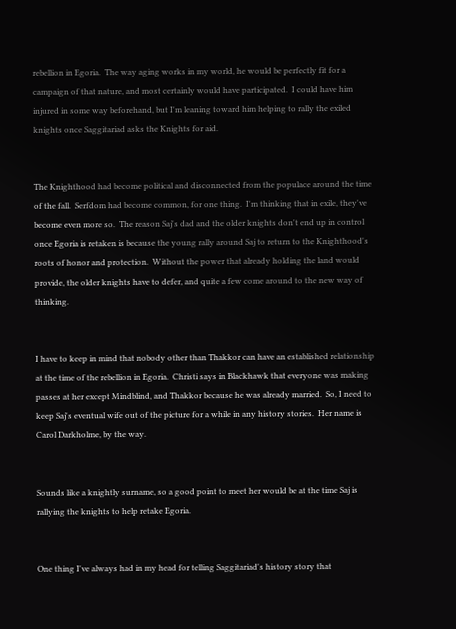rebellion in Egoria.  The way aging works in my world, he would be perfectly fit for a campaign of that nature, and most certainly would have participated.  I could have him injured in some way beforehand, but I'm leaning toward him helping to rally the exiled knights once Saggitariad asks the Knights for aid.


The Knighthood had become political and disconnected from the populace around the time of the fall.  Serfdom had become common, for one thing.  I'm thinking that in exile, they've become even more so.  The reason Saj's dad and the older knights don't end up in control once Egoria is retaken is because the young rally around Saj to return to the Knighthood's roots of honor and protection.  Without the power that already holding the land would provide, the older knights have to defer, and quite a few come around to the new way of thinking.


I have to keep in mind that nobody other than Thakkor can have an established relationship at the time of the rebellion in Egoria.  Christi says in Blackhawk that everyone was making passes at her except Mindblind, and Thakkor because he was already married.  So, I need to keep Saj's eventual wife out of the picture for a while in any history stories.  Her name is Carol Darkholme, by the way.


Sounds like a knightly surname, so a good point to meet her would be at the time Saj is rallying the knights to help retake Egoria.


One thing I've always had in my head for telling Saggitariad's history story that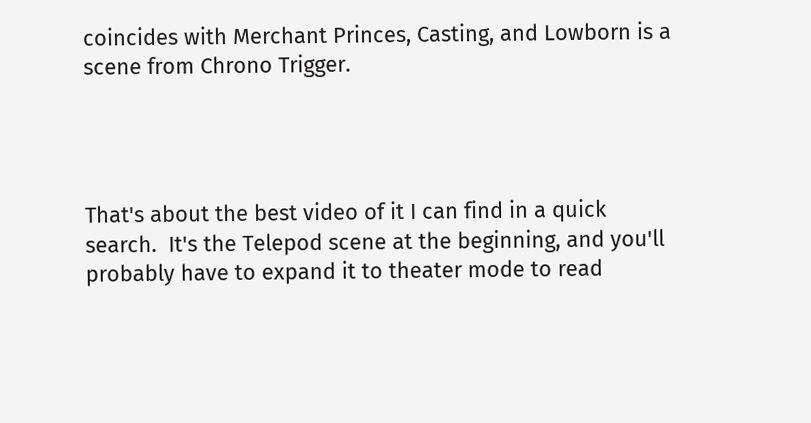coincides with Merchant Princes, Casting, and Lowborn is a scene from Chrono Trigger.




That's about the best video of it I can find in a quick search.  It's the Telepod scene at the beginning, and you'll probably have to expand it to theater mode to read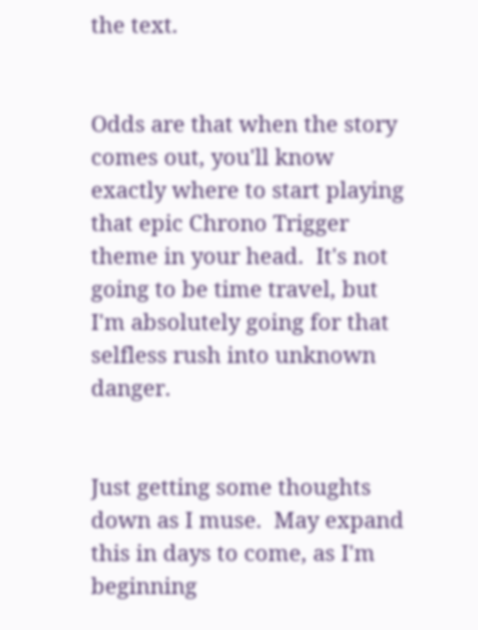the text.


Odds are that when the story comes out, you'll know exactly where to start playing that epic Chrono Trigger theme in your head.  It's not going to be time travel, but I'm absolutely going for that selfless rush into unknown danger.


Just getting some thoughts down as I muse.  May expand this in days to come, as I'm beginning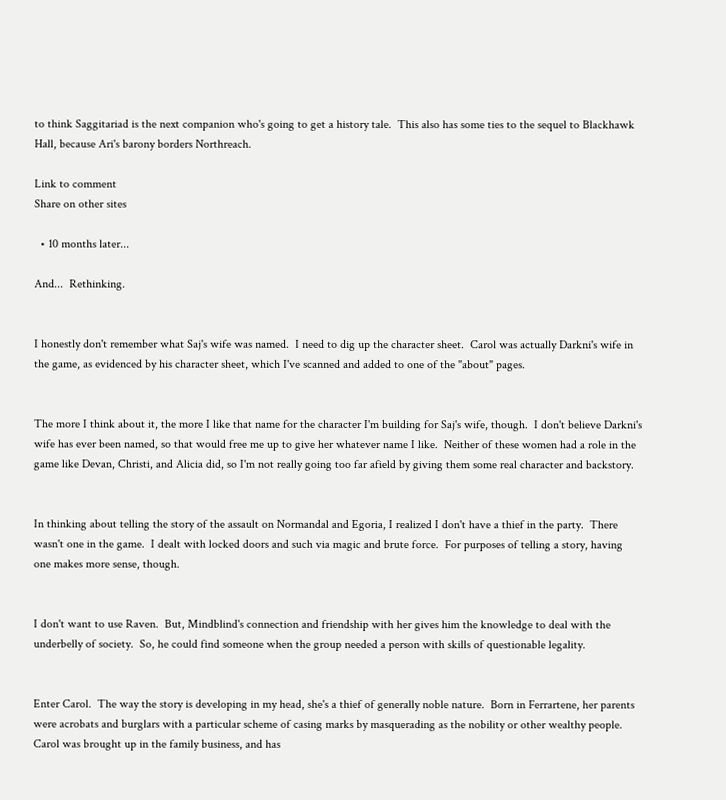to think Saggitariad is the next companion who's going to get a history tale.  This also has some ties to the sequel to Blackhawk Hall, because Ari's barony borders Northreach.

Link to comment
Share on other sites

  • 10 months later...

And...  Rethinking.


I honestly don't remember what Saj's wife was named.  I need to dig up the character sheet.  Carol was actually Darkni's wife in the game, as evidenced by his character sheet, which I've scanned and added to one of the "about" pages.


The more I think about it, the more I like that name for the character I'm building for Saj's wife, though.  I don't believe Darkni's wife has ever been named, so that would free me up to give her whatever name I like.  Neither of these women had a role in the game like Devan, Christi, and Alicia did, so I'm not really going too far afield by giving them some real character and backstory.


In thinking about telling the story of the assault on Normandal and Egoria, I realized I don't have a thief in the party.  There wasn't one in the game.  I dealt with locked doors and such via magic and brute force.  For purposes of telling a story, having one makes more sense, though.


I don't want to use Raven.  But, Mindblind's connection and friendship with her gives him the knowledge to deal with the underbelly of society.  So, he could find someone when the group needed a person with skills of questionable legality.


Enter Carol.  The way the story is developing in my head, she's a thief of generally noble nature.  Born in Ferrartene, her parents were acrobats and burglars with a particular scheme of casing marks by masquerading as the nobility or other wealthy people.  Carol was brought up in the family business, and has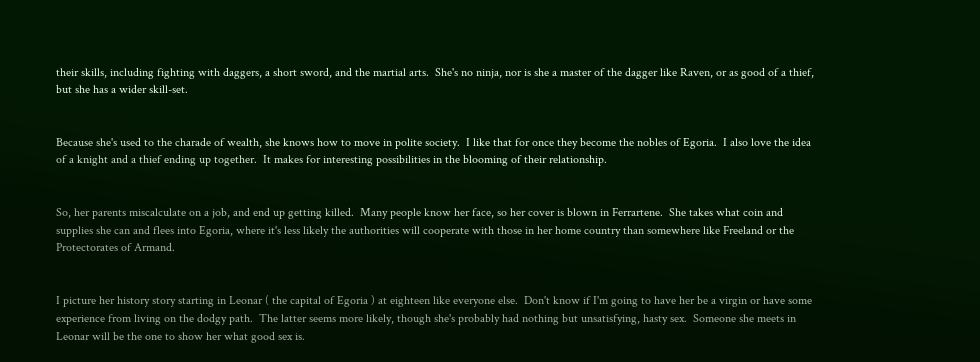their skills, including fighting with daggers, a short sword, and the martial arts.  She's no ninja, nor is she a master of the dagger like Raven, or as good of a thief, but she has a wider skill-set.


Because she's used to the charade of wealth, she knows how to move in polite society.  I like that for once they become the nobles of Egoria.  I also love the idea of a knight and a thief ending up together.  It makes for interesting possibilities in the blooming of their relationship.


So, her parents miscalculate on a job, and end up getting killed.  Many people know her face, so her cover is blown in Ferrartene.  She takes what coin and supplies she can and flees into Egoria, where it's less likely the authorities will cooperate with those in her home country than somewhere like Freeland or the Protectorates of Armand.


I picture her history story starting in Leonar ( the capital of Egoria ) at eighteen like everyone else.  Don't know if I'm going to have her be a virgin or have some experience from living on the dodgy path.  The latter seems more likely, though she's probably had nothing but unsatisfying, hasty sex.  Someone she meets in Leonar will be the one to show her what good sex is.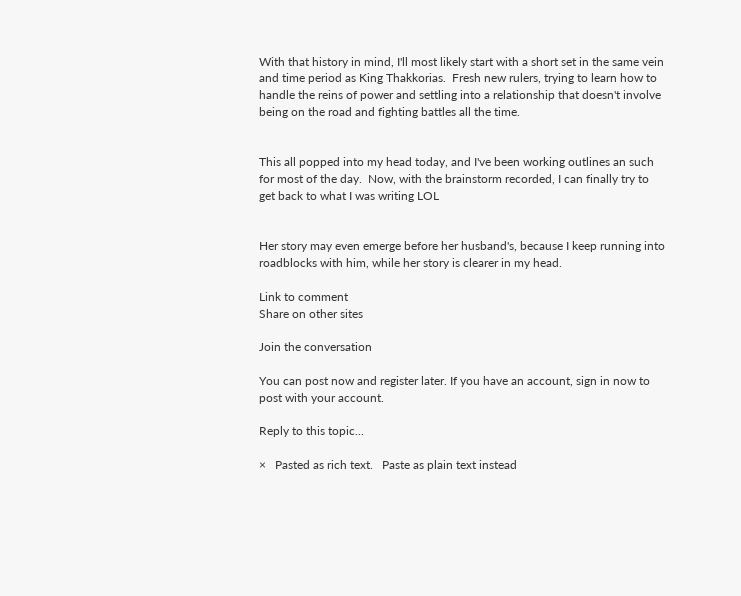With that history in mind, I'll most likely start with a short set in the same vein and time period as King Thakkorias.  Fresh new rulers, trying to learn how to handle the reins of power and settling into a relationship that doesn't involve being on the road and fighting battles all the time.


This all popped into my head today, and I've been working outlines an such for most of the day.  Now, with the brainstorm recorded, I can finally try to get back to what I was writing LOL


Her story may even emerge before her husband's, because I keep running into roadblocks with him, while her story is clearer in my head.

Link to comment
Share on other sites

Join the conversation

You can post now and register later. If you have an account, sign in now to post with your account.

Reply to this topic...

×   Pasted as rich text.   Paste as plain text instead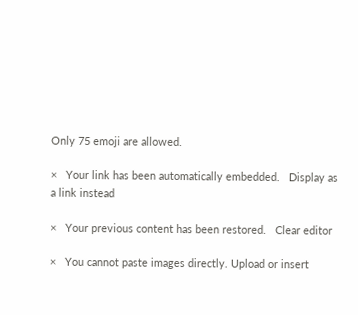Only 75 emoji are allowed.

×   Your link has been automatically embedded.   Display as a link instead

×   Your previous content has been restored.   Clear editor

×   You cannot paste images directly. Upload or insert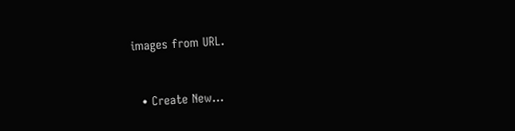images from URL.


  • Create New...